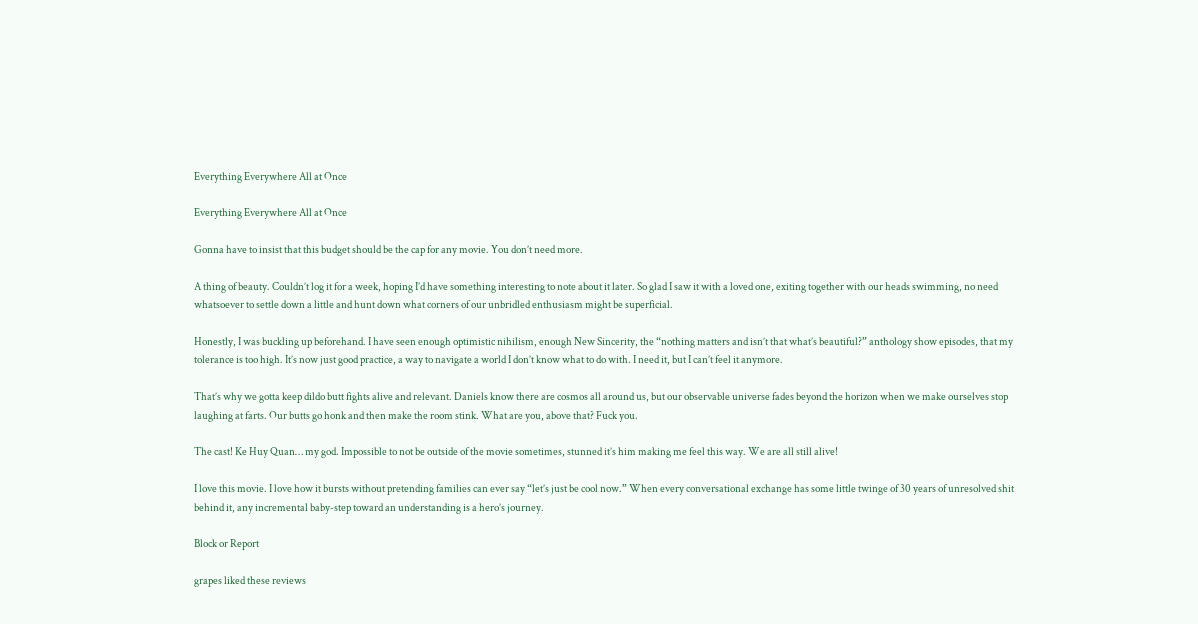Everything Everywhere All at Once

Everything Everywhere All at Once

Gonna have to insist that this budget should be the cap for any movie. You don’t need more.

A thing of beauty. Couldn’t log it for a week, hoping I’d have something interesting to note about it later. So glad I saw it with a loved one, exiting together with our heads swimming, no need whatsoever to settle down a little and hunt down what corners of our unbridled enthusiasm might be superficial.

Honestly, I was buckling up beforehand. I have seen enough optimistic nihilism, enough New Sincerity, the “nothing matters and isn’t that what’s beautiful?” anthology show episodes, that my tolerance is too high. It’s now just good practice, a way to navigate a world I don’t know what to do with. I need it, but I can’t feel it anymore.

That’s why we gotta keep dildo butt fights alive and relevant. Daniels know there are cosmos all around us, but our observable universe fades beyond the horizon when we make ourselves stop laughing at farts. Our butts go honk and then make the room stink. What are you, above that? Fuck you.

The cast! Ke Huy Quan… my god. Impossible to not be outside of the movie sometimes, stunned it’s him making me feel this way. We are all still alive!

I love this movie. I love how it bursts without pretending families can ever say “let’s just be cool now.” When every conversational exchange has some little twinge of 30 years of unresolved shit behind it, any incremental baby-step toward an understanding is a hero’s journey.

Block or Report

grapes liked these reviews